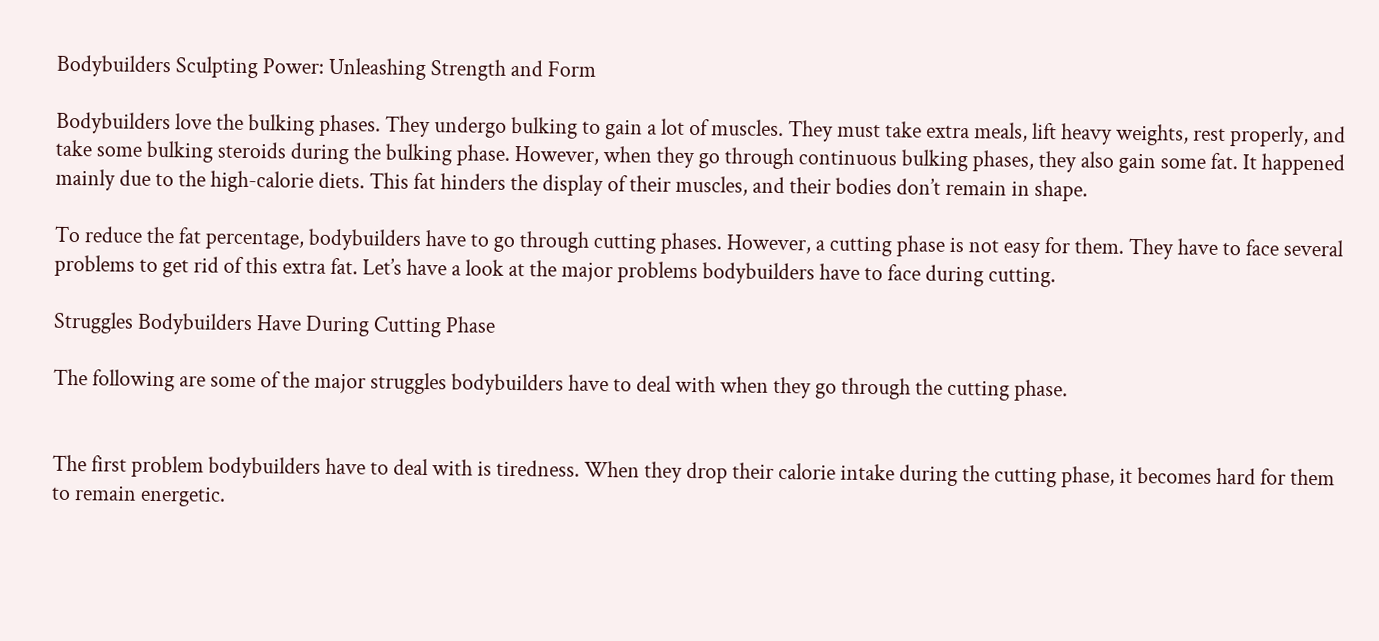Bodybuilders Sculpting Power: Unleashing Strength and Form

Bodybuilders love the bulking phases. They undergo bulking to gain a lot of muscles. They must take extra meals, lift heavy weights, rest properly, and take some bulking steroids during the bulking phase. However, when they go through continuous bulking phases, they also gain some fat. It happened mainly due to the high-calorie diets. This fat hinders the display of their muscles, and their bodies don’t remain in shape.

To reduce the fat percentage, bodybuilders have to go through cutting phases. However, a cutting phase is not easy for them. They have to face several problems to get rid of this extra fat. Let’s have a look at the major problems bodybuilders have to face during cutting.

Struggles Bodybuilders Have During Cutting Phase

The following are some of the major struggles bodybuilders have to deal with when they go through the cutting phase.


The first problem bodybuilders have to deal with is tiredness. When they drop their calorie intake during the cutting phase, it becomes hard for them to remain energetic.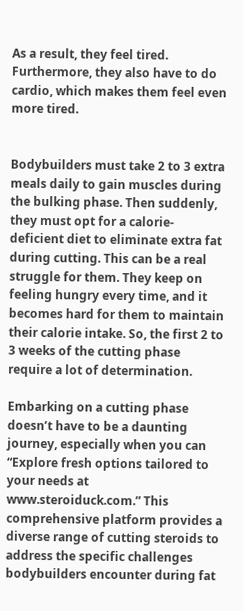As a result, they feel tired. Furthermore, they also have to do cardio, which makes them feel even more tired.


Bodybuilders must take 2 to 3 extra meals daily to gain muscles during the bulking phase. Then suddenly, they must opt for a calorie-deficient diet to eliminate extra fat during cutting. This can be a real struggle for them. They keep on feeling hungry every time, and it becomes hard for them to maintain their calorie intake. So, the first 2 to 3 weeks of the cutting phase require a lot of determination.

Embarking on a cutting phase doesn’t have to be a daunting journey, especially when you can “Explore fresh options tailored to your needs at www.steroiduck.com.” This comprehensive platform provides a diverse range of cutting steroids to address the specific challenges bodybuilders encounter during fat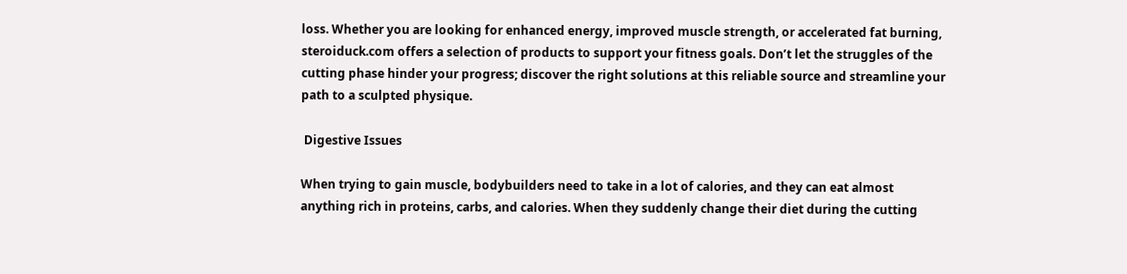loss. Whether you are looking for enhanced energy, improved muscle strength, or accelerated fat burning, steroiduck.com offers a selection of products to support your fitness goals. Don’t let the struggles of the cutting phase hinder your progress; discover the right solutions at this reliable source and streamline your path to a sculpted physique.

 Digestive Issues

When trying to gain muscle, bodybuilders need to take in a lot of calories, and they can eat almost anything rich in proteins, carbs, and calories. When they suddenly change their diet during the cutting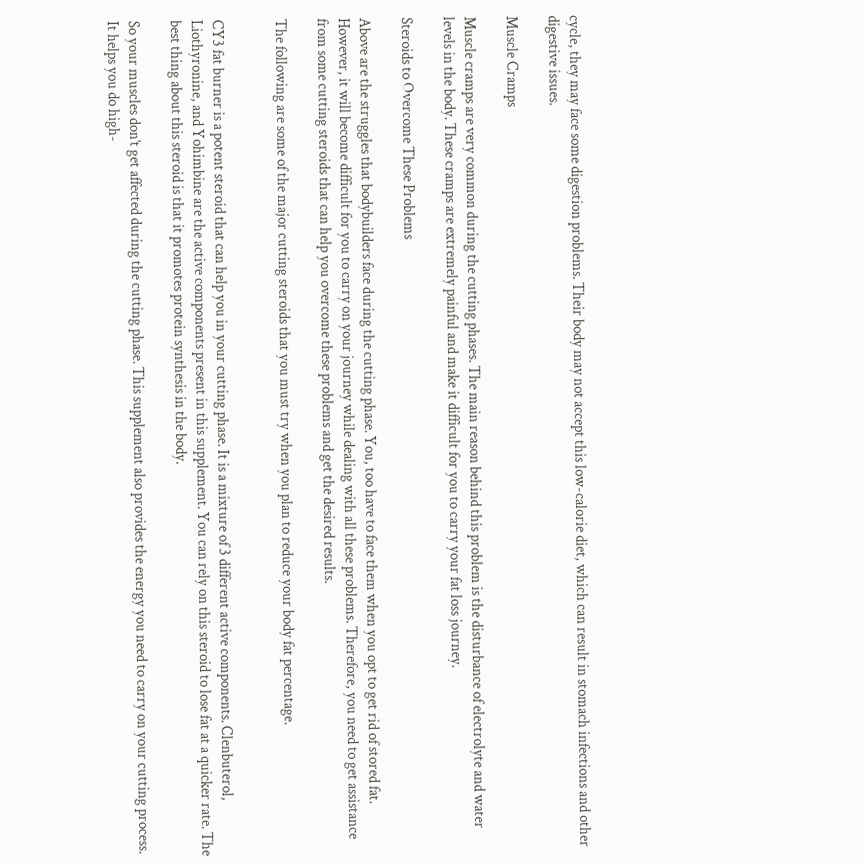cycle, they may face some digestion problems. Their body may not accept this low-calorie diet, which can result in stomach infections and other digestive issues.

Muscle Cramps

Muscle cramps are very common during the cutting phases. The main reason behind this problem is the disturbance of electrolyte and water levels in the body. These cramps are extremely painful and make it difficult for you to carry your fat loss journey.

Steroids to Overcome These Problems

Above are the struggles that bodybuilders face during the cutting phase. You, too have to face them when you opt to get rid of stored fat. However, it will become difficult for you to carry on your journey while dealing with all these problems. Therefore, you need to get assistance from some cutting steroids that can help you overcome these problems and get the desired results.

The following are some of the major cutting steroids that you must try when you plan to reduce your body fat percentage.


CY3 fat burner is a potent steroid that can help you in your cutting phase. It is a mixture of 3 different active components. Clenbuterol, Liothyronine, and Yohimbine are the active components present in this supplement. You can rely on this steroid to lose fat at a quicker rate. The best thing about this steroid is that it promotes protein synthesis in the body.

So your muscles don’t get affected during the cutting phase. This supplement also provides the energy you need to carry on your cutting process. It helps you do high-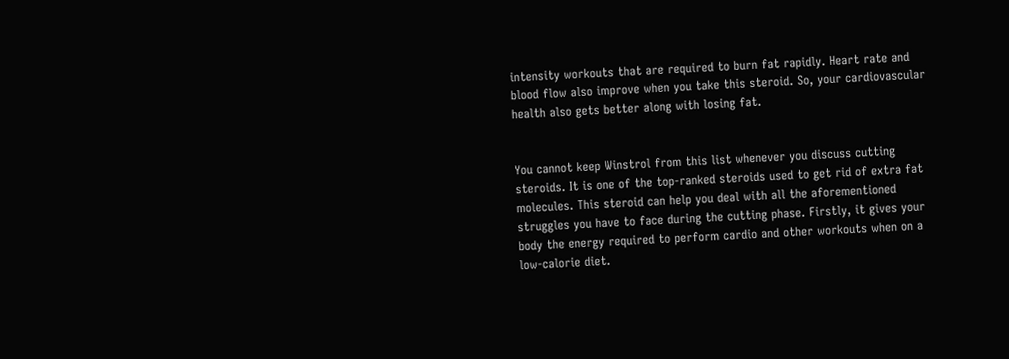intensity workouts that are required to burn fat rapidly. Heart rate and blood flow also improve when you take this steroid. So, your cardiovascular health also gets better along with losing fat.


You cannot keep Winstrol from this list whenever you discuss cutting steroids. It is one of the top-ranked steroids used to get rid of extra fat molecules. This steroid can help you deal with all the aforementioned struggles you have to face during the cutting phase. Firstly, it gives your body the energy required to perform cardio and other workouts when on a low-calorie diet.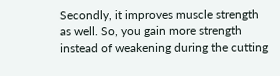Secondly, it improves muscle strength as well. So, you gain more strength instead of weakening during the cutting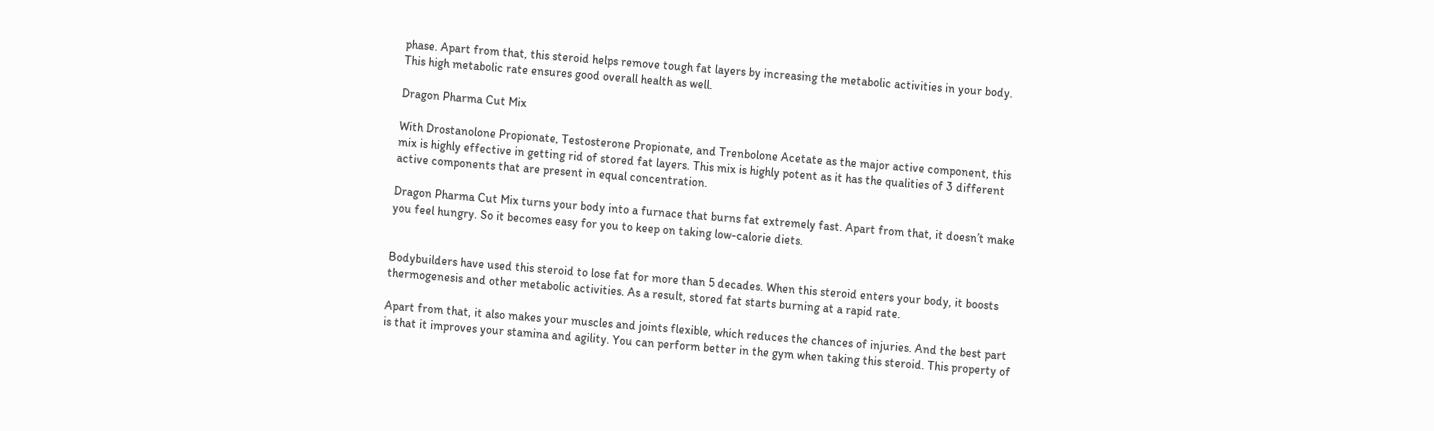phase. Apart from that, this steroid helps remove tough fat layers by increasing the metabolic activities in your body. This high metabolic rate ensures good overall health as well.

Dragon Pharma Cut Mix

With Drostanolone Propionate, Testosterone Propionate, and Trenbolone Acetate as the major active component, this mix is highly effective in getting rid of stored fat layers. This mix is highly potent as it has the qualities of 3 different active components that are present in equal concentration.

Dragon Pharma Cut Mix turns your body into a furnace that burns fat extremely fast. Apart from that, it doesn’t make you feel hungry. So it becomes easy for you to keep on taking low-calorie diets.


Bodybuilders have used this steroid to lose fat for more than 5 decades. When this steroid enters your body, it boosts thermogenesis and other metabolic activities. As a result, stored fat starts burning at a rapid rate.

Apart from that, it also makes your muscles and joints flexible, which reduces the chances of injuries. And the best part is that it improves your stamina and agility. You can perform better in the gym when taking this steroid. This property of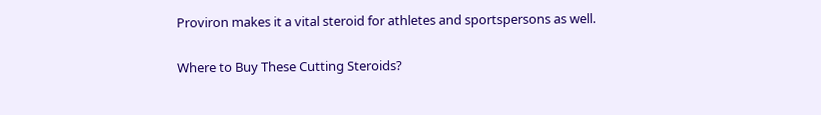Proviron makes it a vital steroid for athletes and sportspersons as well.

Where to Buy These Cutting Steroids?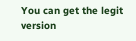You can get the legit version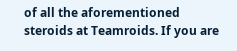of all the aforementioned steroids at Teamroids. If you are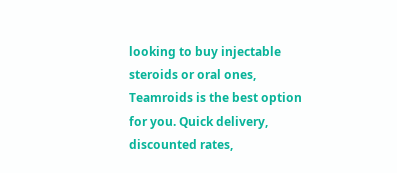looking to buy injectable steroids or oral ones, Teamroids is the best option for you. Quick delivery, discounted rates,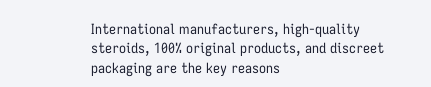International manufacturers, high-quality steroids, 100% original products, and discreet packaging are the key reasons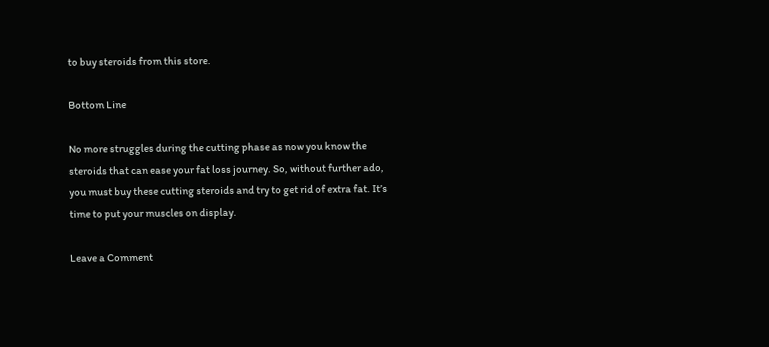to buy steroids from this store.

Bottom Line

No more struggles during the cutting phase as now you know the steroids that can ease your fat loss journey. So, without further ado, you must buy these cutting steroids and try to get rid of extra fat. It’s time to put your muscles on display.

Leave a Comment